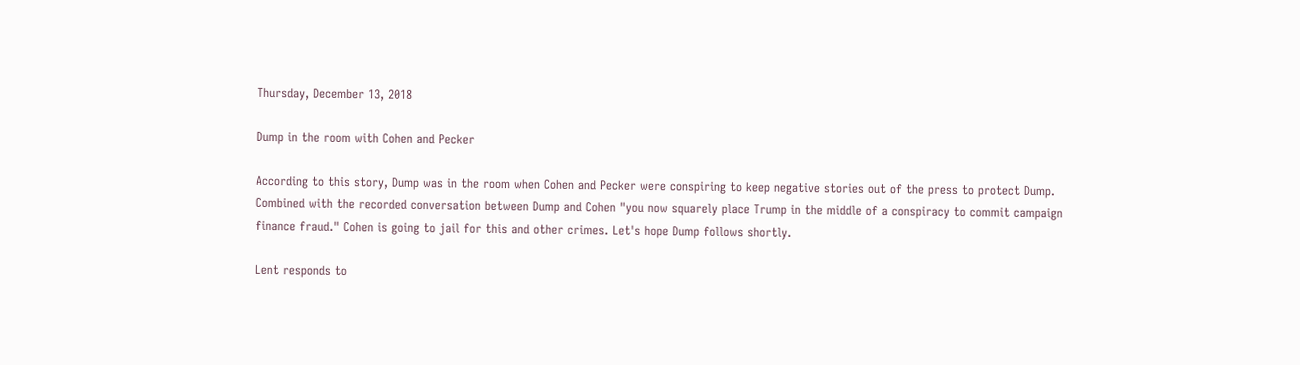Thursday, December 13, 2018

Dump in the room with Cohen and Pecker

According to this story, Dump was in the room when Cohen and Pecker were conspiring to keep negative stories out of the press to protect Dump. Combined with the recorded conversation between Dump and Cohen "you now squarely place Trump in the middle of a conspiracy to commit campaign finance fraud." Cohen is going to jail for this and other crimes. Let's hope Dump follows shortly.

Lent responds to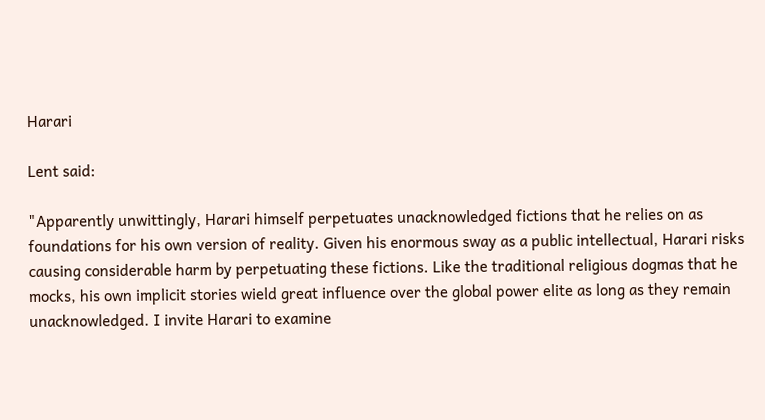Harari

Lent said:

"Apparently unwittingly, Harari himself perpetuates unacknowledged fictions that he relies on as foundations for his own version of reality. Given his enormous sway as a public intellectual, Harari risks causing considerable harm by perpetuating these fictions. Like the traditional religious dogmas that he mocks, his own implicit stories wield great influence over the global power elite as long as they remain unacknowledged. I invite Harari to examine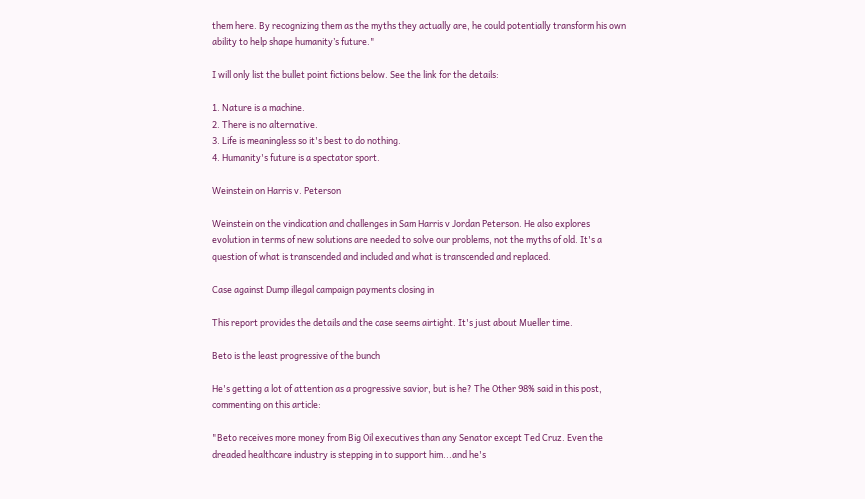them here. By recognizing them as the myths they actually are, he could potentially transform his own ability to help shape humanity’s future."

I will only list the bullet point fictions below. See the link for the details:

1. Nature is a machine.
2. There is no alternative.
3. Life is meaningless so it's best to do nothing.
4. Humanity's future is a spectator sport.

Weinstein on Harris v. Peterson

Weinstein on the vindication and challenges in Sam Harris v Jordan Peterson. He also explores evolution in terms of new solutions are needed to solve our problems, not the myths of old. It's a question of what is transcended and included and what is transcended and replaced.

Case against Dump illegal campaign payments closing in

This report provides the details and the case seems airtight. It's just about Mueller time.

Beto is the least progressive of the bunch

He's getting a lot of attention as a progressive savior, but is he? The Other 98% said in this post, commenting on this article:

"Beto receives more money from Big Oil executives than any Senator except Ted Cruz. Even the dreaded healthcare industry is stepping in to support him...and he's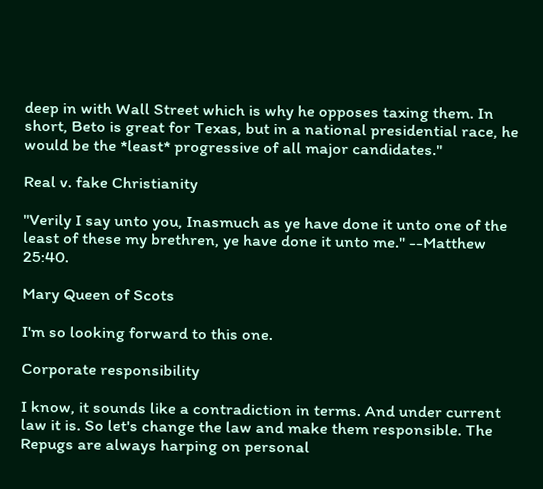deep in with Wall Street which is why he opposes taxing them. In short, Beto is great for Texas, but in a national presidential race, he would be the *least* progressive of all major candidates."

Real v. fake Christianity

"Verily I say unto you, Inasmuch as ye have done it unto one of the least of these my brethren, ye have done it unto me." --Matthew 25:40.

Mary Queen of Scots

I'm so looking forward to this one.

Corporate responsibility

I know, it sounds like a contradiction in terms. And under current law it is. So let's change the law and make them responsible. The Repugs are always harping on personal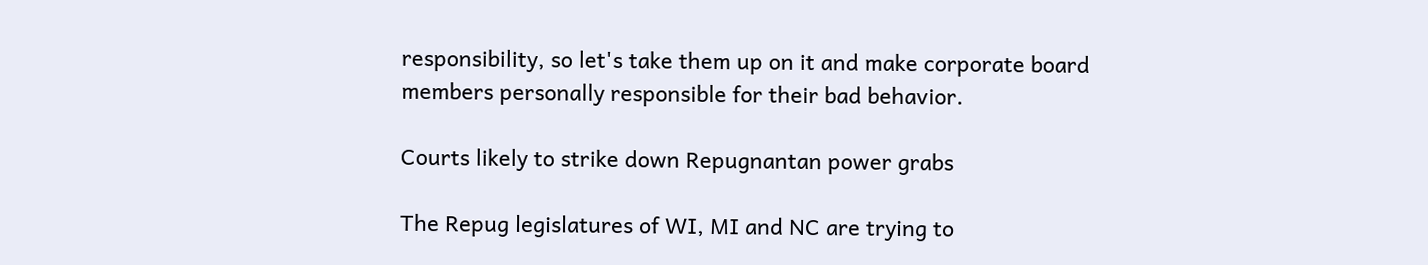responsibility, so let's take them up on it and make corporate board members personally responsible for their bad behavior.

Courts likely to strike down Repugnantan power grabs

The Repug legislatures of WI, MI and NC are trying to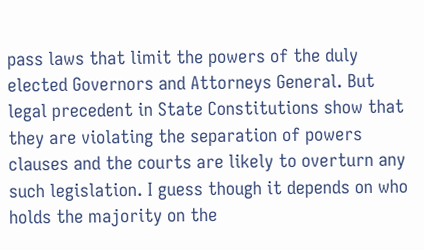pass laws that limit the powers of the duly elected Governors and Attorneys General. But legal precedent in State Constitutions show that they are violating the separation of powers clauses and the courts are likely to overturn any such legislation. I guess though it depends on who holds the majority on the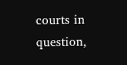courts in question,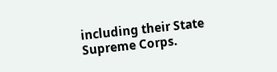including their State Supreme Corps.